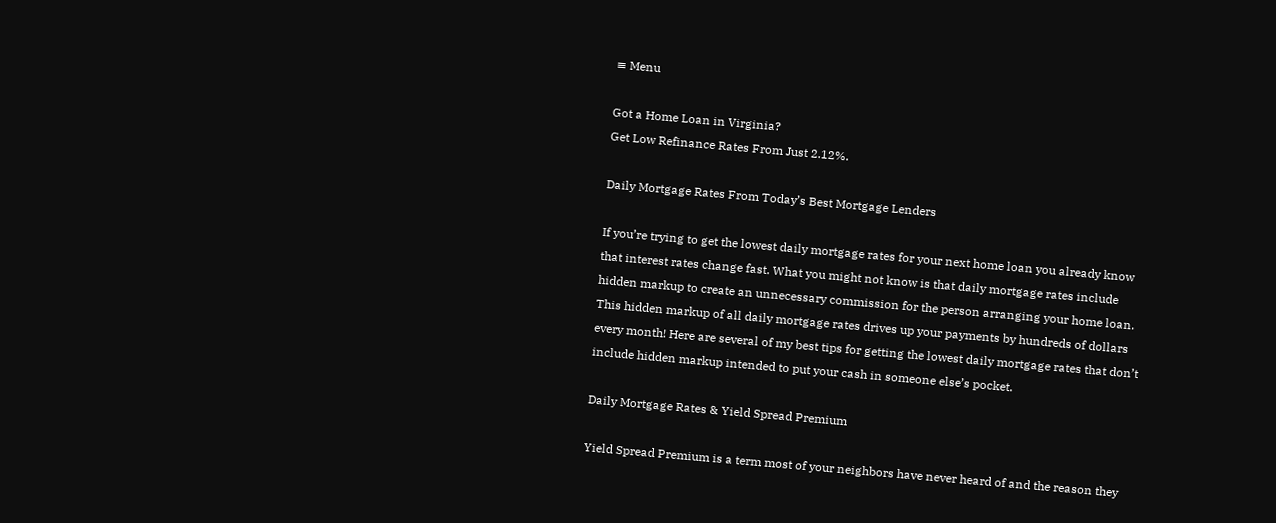≡ Menu

Got a Home Loan in Virginia?
Get Low Refinance Rates From Just 2.12%.

Daily Mortgage Rates From Today’s Best Mortgage Lenders

If you’re trying to get the lowest daily mortgage rates for your next home loan you already know that interest rates change fast. What you might not know is that daily mortgage rates include hidden markup to create an unnecessary commission for the person arranging your home loan. This hidden markup of all daily mortgage rates drives up your payments by hundreds of dollars every month! Here are several of my best tips for getting the lowest daily mortgage rates that don’t include hidden markup intended to put your cash in someone else’s pocket.

Daily Mortgage Rates & Yield Spread Premium

Yield Spread Premium is a term most of your neighbors have never heard of and the reason they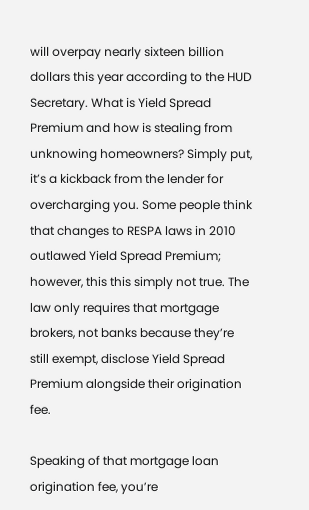will overpay nearly sixteen billion dollars this year according to the HUD Secretary. What is Yield Spread Premium and how is stealing from unknowing homeowners? Simply put, it’s a kickback from the lender for overcharging you. Some people think that changes to RESPA laws in 2010 outlawed Yield Spread Premium; however, this this simply not true. The law only requires that mortgage brokers, not banks because they’re still exempt, disclose Yield Spread Premium alongside their origination fee.

Speaking of that mortgage loan origination fee, you’re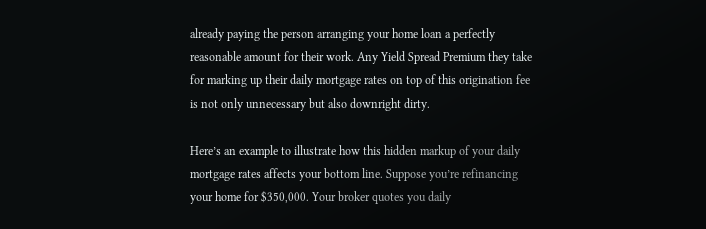already paying the person arranging your home loan a perfectly reasonable amount for their work. Any Yield Spread Premium they take for marking up their daily mortgage rates on top of this origination fee is not only unnecessary but also downright dirty.

Here’s an example to illustrate how this hidden markup of your daily mortgage rates affects your bottom line. Suppose you’re refinancing your home for $350,000. Your broker quotes you daily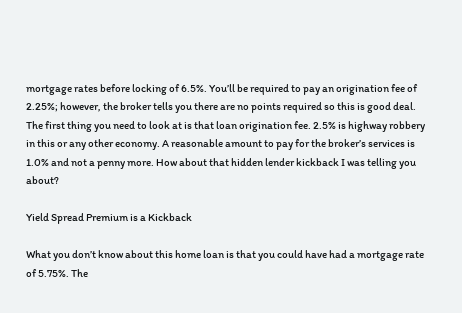mortgage rates before locking of 6.5%. You’ll be required to pay an origination fee of 2.25%; however, the broker tells you there are no points required so this is good deal. The first thing you need to look at is that loan origination fee. 2.5% is highway robbery in this or any other economy. A reasonable amount to pay for the broker’s services is 1.0% and not a penny more. How about that hidden lender kickback I was telling you about?

Yield Spread Premium is a Kickback

What you don’t know about this home loan is that you could have had a mortgage rate of 5.75%. The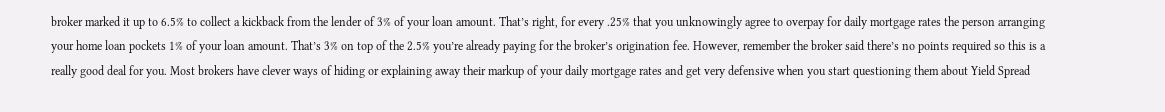broker marked it up to 6.5% to collect a kickback from the lender of 3% of your loan amount. That’s right, for every .25% that you unknowingly agree to overpay for daily mortgage rates the person arranging your home loan pockets 1% of your loan amount. That’s 3% on top of the 2.5% you’re already paying for the broker’s origination fee. However, remember the broker said there’s no points required so this is a really good deal for you. Most brokers have clever ways of hiding or explaining away their markup of your daily mortgage rates and get very defensive when you start questioning them about Yield Spread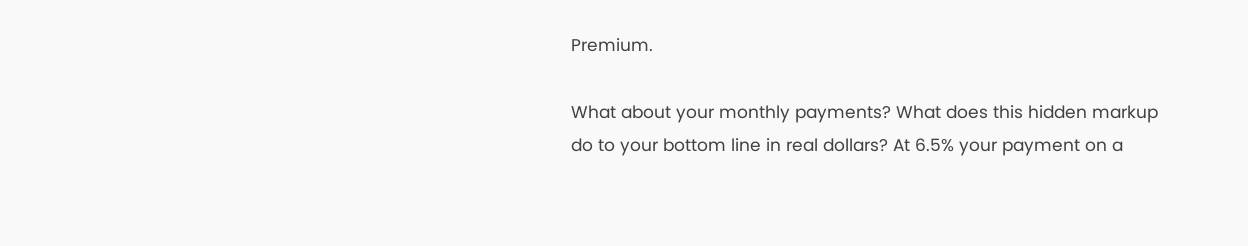Premium.

What about your monthly payments? What does this hidden markup do to your bottom line in real dollars? At 6.5% your payment on a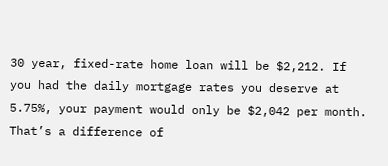30 year, fixed-rate home loan will be $2,212. If you had the daily mortgage rates you deserve at 5.75%, your payment would only be $2,042 per month. That’s a difference of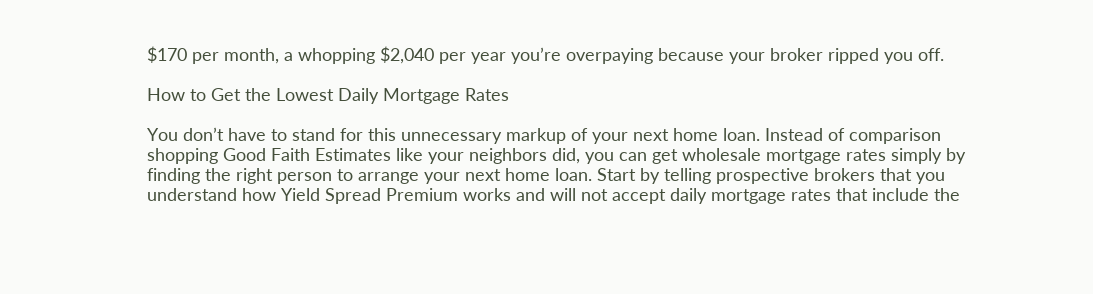$170 per month, a whopping $2,040 per year you’re overpaying because your broker ripped you off.

How to Get the Lowest Daily Mortgage Rates

You don’t have to stand for this unnecessary markup of your next home loan. Instead of comparison shopping Good Faith Estimates like your neighbors did, you can get wholesale mortgage rates simply by finding the right person to arrange your next home loan. Start by telling prospective brokers that you understand how Yield Spread Premium works and will not accept daily mortgage rates that include the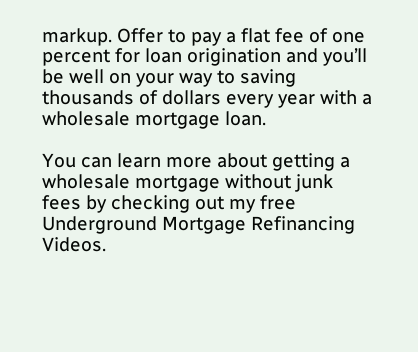markup. Offer to pay a flat fee of one percent for loan origination and you’ll be well on your way to saving thousands of dollars every year with a wholesale mortgage loan.

You can learn more about getting a wholesale mortgage without junk fees by checking out my free Underground Mortgage Refinancing Videos.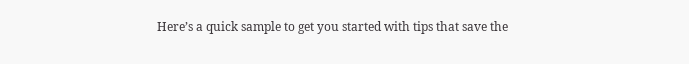Here’s a quick sample to get you started with tips that save the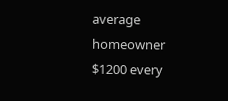average homeowner $1200 every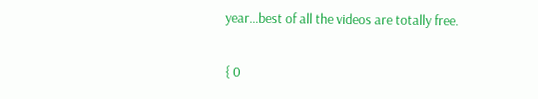year…best of all the videos are totally free.

{ 0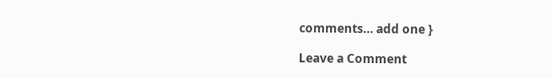comments… add one }

Leave a Comment